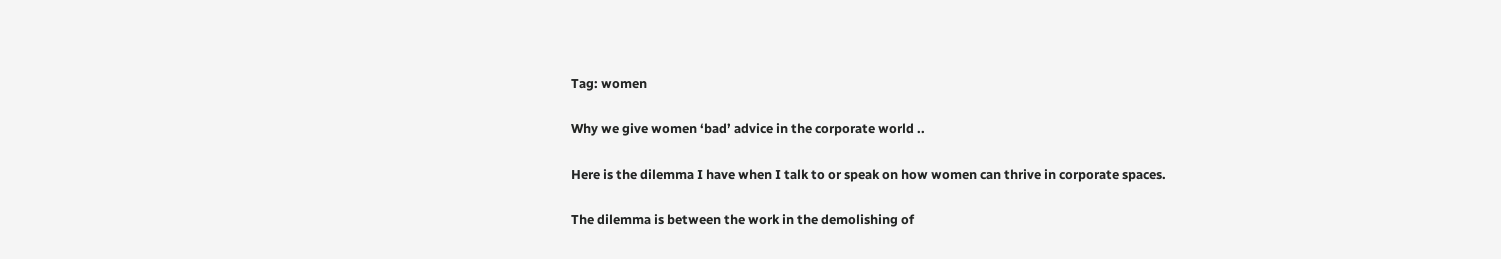Tag: women

Why we give women ‘bad’ advice in the corporate world ..

Here is the dilemma I have when I talk to or speak on how women can thrive in corporate spaces.

The dilemma is between the work in the demolishing of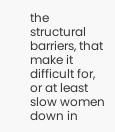the structural barriers, that make it difficult for, or at least slow women down in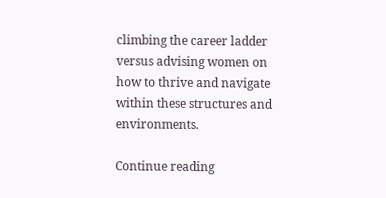climbing the career ladder versus advising women on how to thrive and navigate within these structures and environments.

Continue reading